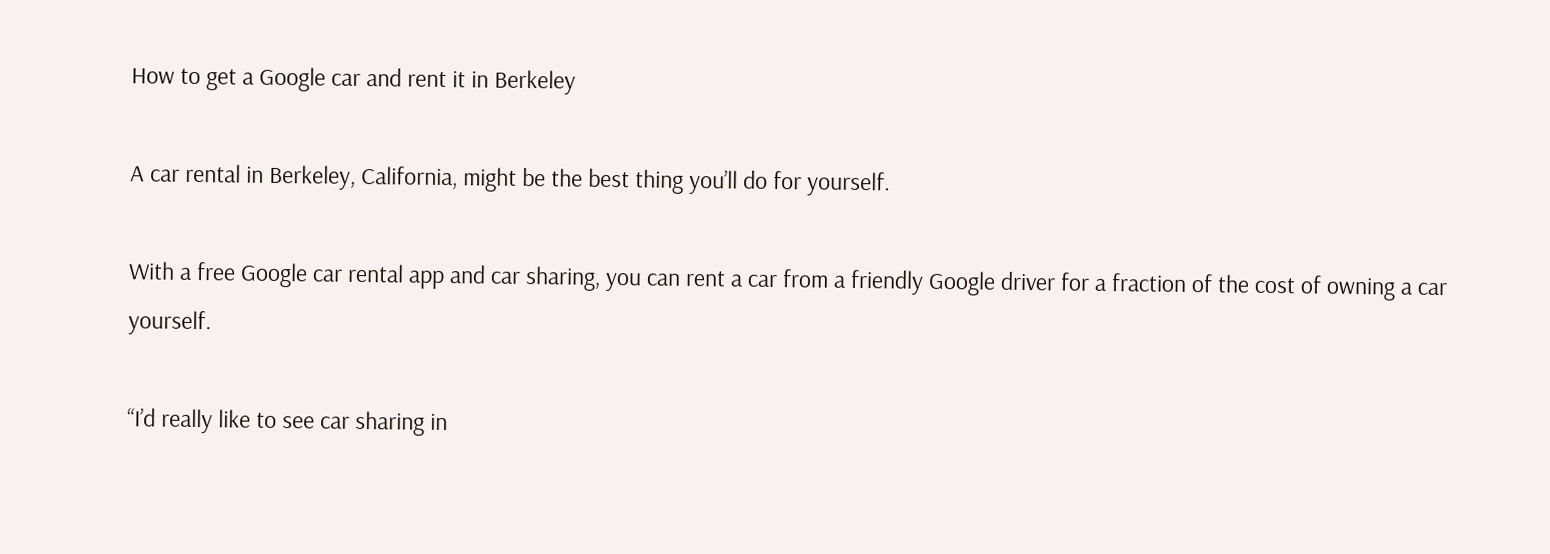How to get a Google car and rent it in Berkeley

A car rental in Berkeley, California, might be the best thing you’ll do for yourself.

With a free Google car rental app and car sharing, you can rent a car from a friendly Google driver for a fraction of the cost of owning a car yourself.

“I’d really like to see car sharing in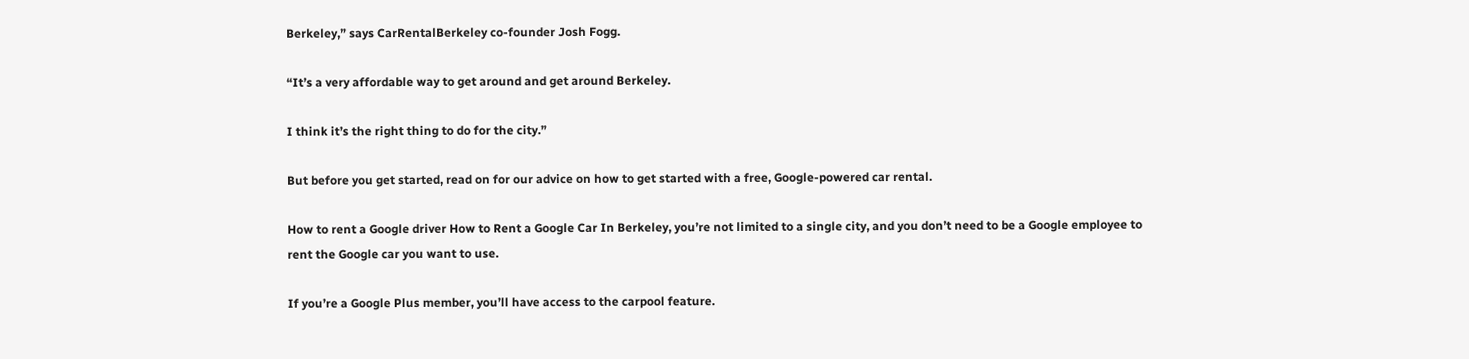Berkeley,” says CarRentalBerkeley co-founder Josh Fogg.

“It’s a very affordable way to get around and get around Berkeley.

I think it’s the right thing to do for the city.”

But before you get started, read on for our advice on how to get started with a free, Google-powered car rental.

How to rent a Google driver How to Rent a Google Car In Berkeley, you’re not limited to a single city, and you don’t need to be a Google employee to rent the Google car you want to use.

If you’re a Google Plus member, you’ll have access to the carpool feature.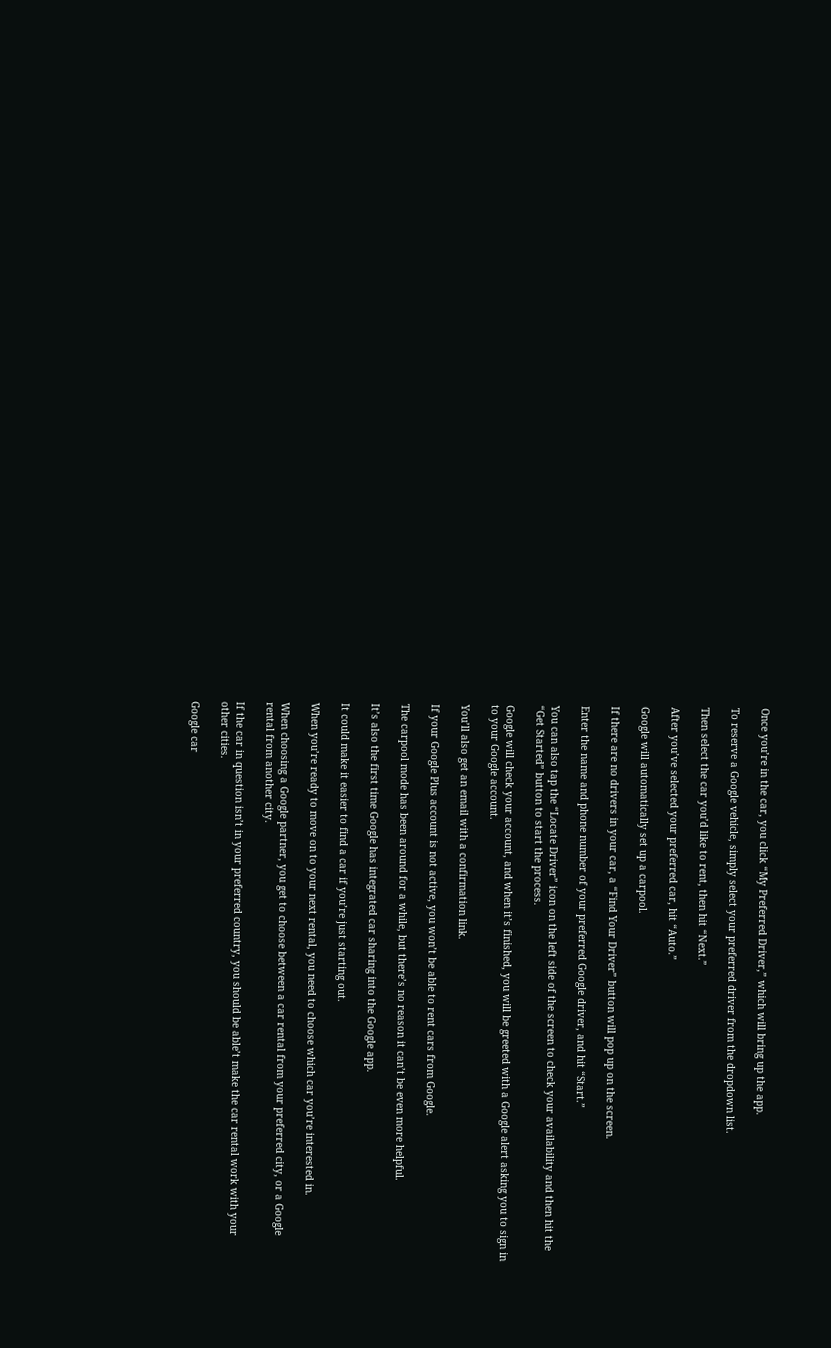Once you’re in the car, you click “My Preferred Driver,” which will bring up the app.

To reserve a Google vehicle, simply select your preferred driver from the dropdown list.

Then select the car you’d like to rent, then hit “Next.”

After you’ve selected your preferred car, hit “Auto.”

Google will automatically set up a carpool.

If there are no drivers in your car, a “Find Your Driver” button will pop up on the screen.

Enter the name and phone number of your preferred Google driver, and hit “Start.”

You can also tap the “Locate Driver” icon on the left side of the screen to check your availability and then hit the “Get Started” button to start the process.

Google will check your account, and when it’s finished, you will be greeted with a Google alert asking you to sign in to your Google account.

You’ll also get an email with a confirmation link.

If your Google Plus account is not active, you won’t be able to rent cars from Google.

The carpool mode has been around for a while, but there’s no reason it can’t be even more helpful.

It’s also the first time Google has integrated car sharing into the Google app.

It could make it easier to find a car if you’re just starting out.

When you’re ready to move on to your next rental, you need to choose which car you’re interested in.

When choosing a Google partner, you get to choose between a car rental from your preferred city, or a Google rental from another city.

If the car in question isn’t in your preferred country, you should be able’t make the car rental work with your other cities.

Google car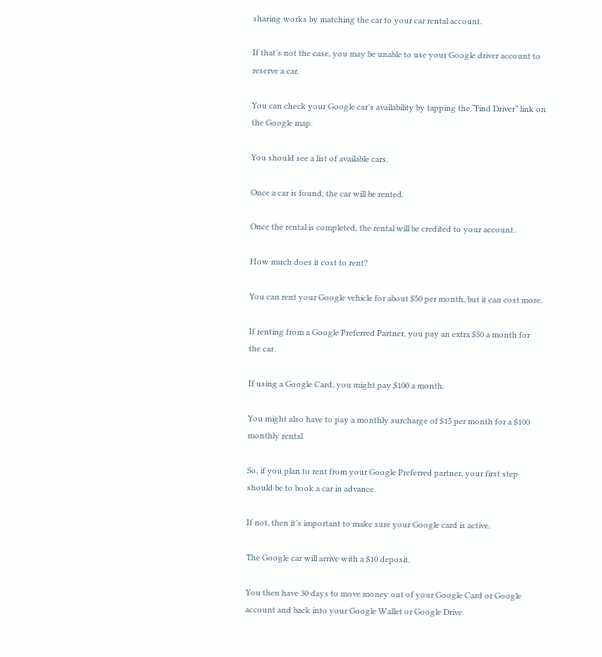sharing works by matching the car to your car rental account.

If that’s not the case, you may be unable to use your Google driver account to reserve a car.

You can check your Google car’s availability by tapping the “Find Driver” link on the Google map.

You should see a list of available cars.

Once a car is found, the car will be rented.

Once the rental is completed, the rental will be credited to your account.

How much does it cost to rent?

You can rent your Google vehicle for about $50 per month, but it can cost more.

If renting from a Google Preferred Partner, you pay an extra $50 a month for the car.

If using a Google Card, you might pay $100 a month.

You might also have to pay a monthly surcharge of $15 per month for a $100 monthly rental.

So, if you plan to rent from your Google Preferred partner, your first step should be to book a car in advance.

If not, then it’s important to make sure your Google card is active.

The Google car will arrive with a $10 deposit.

You then have 30 days to move money out of your Google Card or Google account and back into your Google Wallet or Google Drive.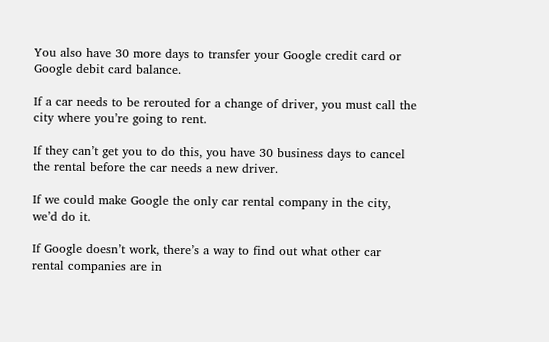You also have 30 more days to transfer your Google credit card or Google debit card balance.

If a car needs to be rerouted for a change of driver, you must call the city where you’re going to rent.

If they can’t get you to do this, you have 30 business days to cancel the rental before the car needs a new driver.

If we could make Google the only car rental company in the city, we’d do it.

If Google doesn’t work, there’s a way to find out what other car rental companies are in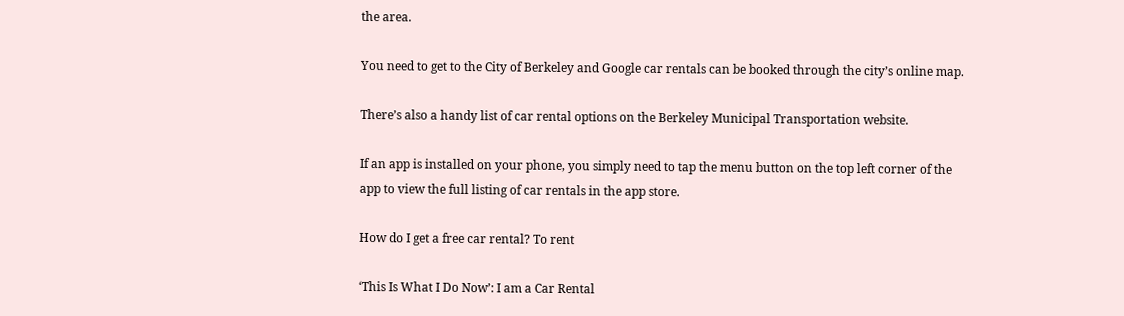the area.

You need to get to the City of Berkeley and Google car rentals can be booked through the city’s online map.

There’s also a handy list of car rental options on the Berkeley Municipal Transportation website.

If an app is installed on your phone, you simply need to tap the menu button on the top left corner of the app to view the full listing of car rentals in the app store.

How do I get a free car rental? To rent

‘This Is What I Do Now’: I am a Car Rental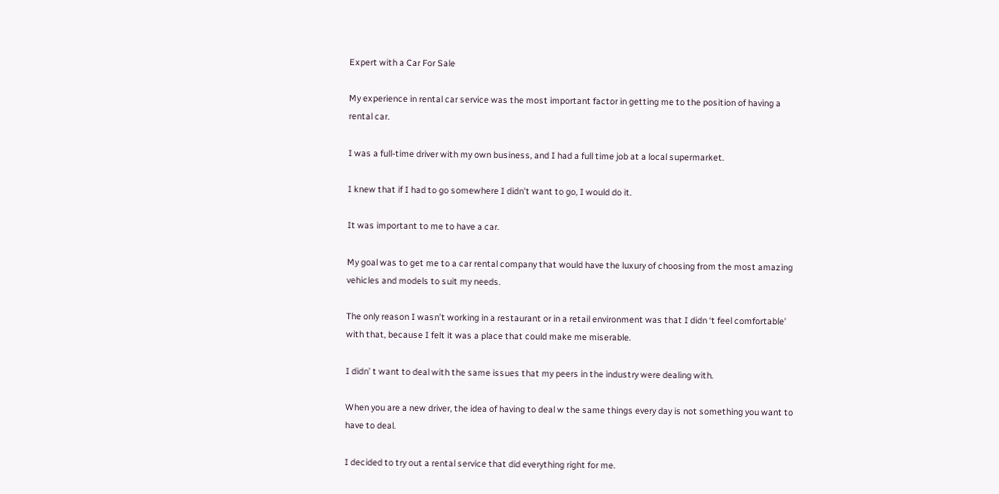Expert with a Car For Sale

My experience in rental car service was the most important factor in getting me to the position of having a rental car.

I was a full-time driver with my own business, and I had a full time job at a local supermarket.

I knew that if I had to go somewhere I didn’t want to go, I would do it.

It was important to me to have a car.

My goal was to get me to a car rental company that would have the luxury of choosing from the most amazing vehicles and models to suit my needs.

The only reason I wasn’t working in a restaurant or in a retail environment was that I didn ‘t feel comfortable’ with that, because I felt it was a place that could make me miserable.

I didn’ t want to deal with the same issues that my peers in the industry were dealing with.

When you are a new driver, the idea of having to deal w the same things every day is not something you want to have to deal.

I decided to try out a rental service that did everything right for me.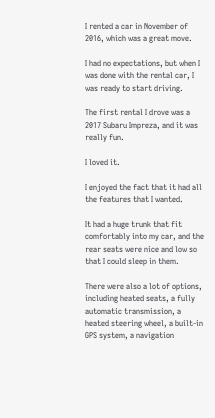I rented a car in November of 2016, which was a great move.

I had no expectations, but when I was done with the rental car, I was ready to start driving.

The first rental I drove was a 2017 Subaru Impreza, and it was really fun.

I loved it.

I enjoyed the fact that it had all the features that I wanted.

It had a huge trunk that fit comfortably into my car, and the rear seats were nice and low so that I could sleep in them.

There were also a lot of options, including heated seats, a fully automatic transmission, a heated steering wheel, a built-in GPS system, a navigation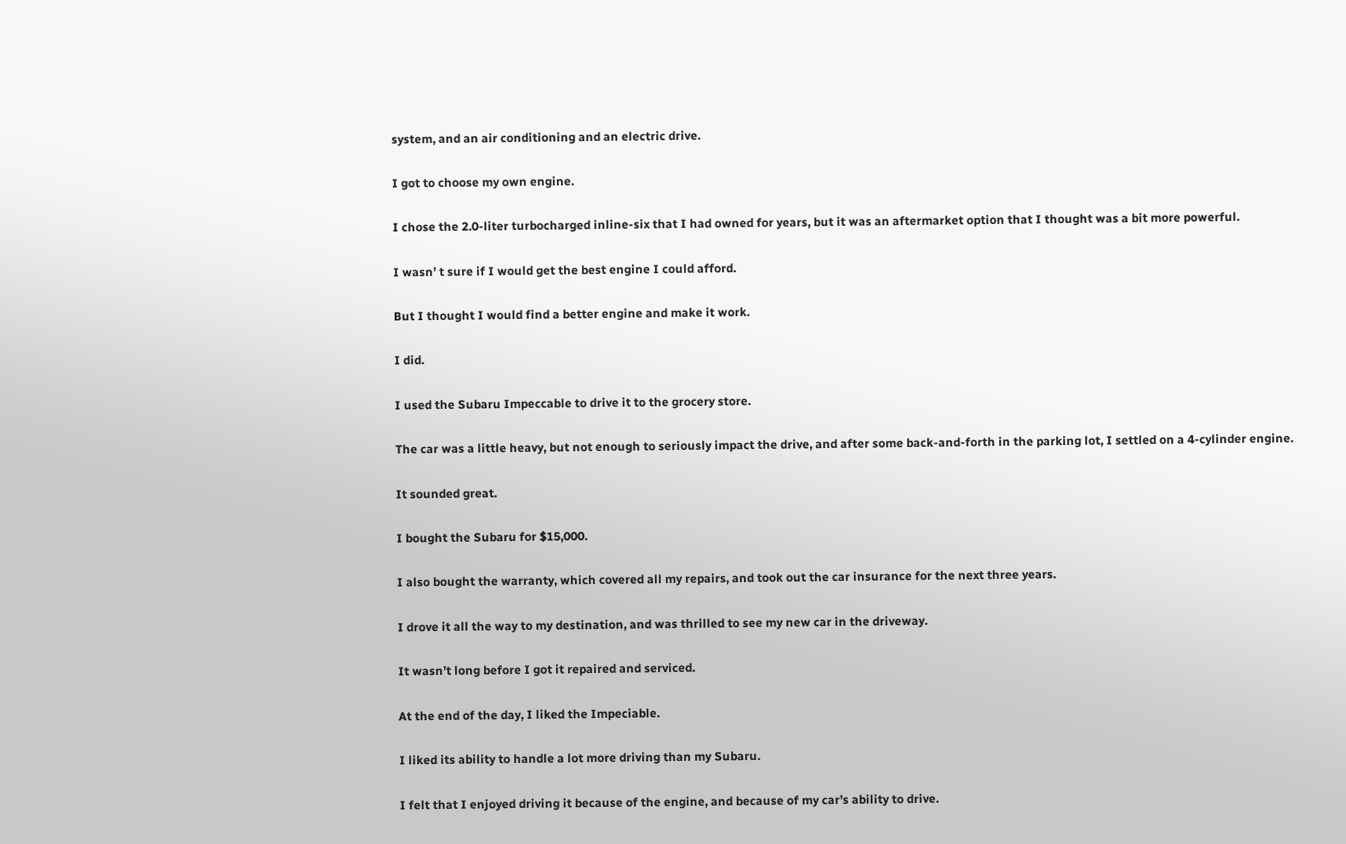system, and an air conditioning and an electric drive.

I got to choose my own engine.

I chose the 2.0-liter turbocharged inline-six that I had owned for years, but it was an aftermarket option that I thought was a bit more powerful.

I wasn’ t sure if I would get the best engine I could afford.

But I thought I would find a better engine and make it work.

I did.

I used the Subaru Impeccable to drive it to the grocery store.

The car was a little heavy, but not enough to seriously impact the drive, and after some back-and-forth in the parking lot, I settled on a 4-cylinder engine.

It sounded great.

I bought the Subaru for $15,000.

I also bought the warranty, which covered all my repairs, and took out the car insurance for the next three years.

I drove it all the way to my destination, and was thrilled to see my new car in the driveway.

It wasn’t long before I got it repaired and serviced.

At the end of the day, I liked the Impeciable.

I liked its ability to handle a lot more driving than my Subaru.

I felt that I enjoyed driving it because of the engine, and because of my car’s ability to drive.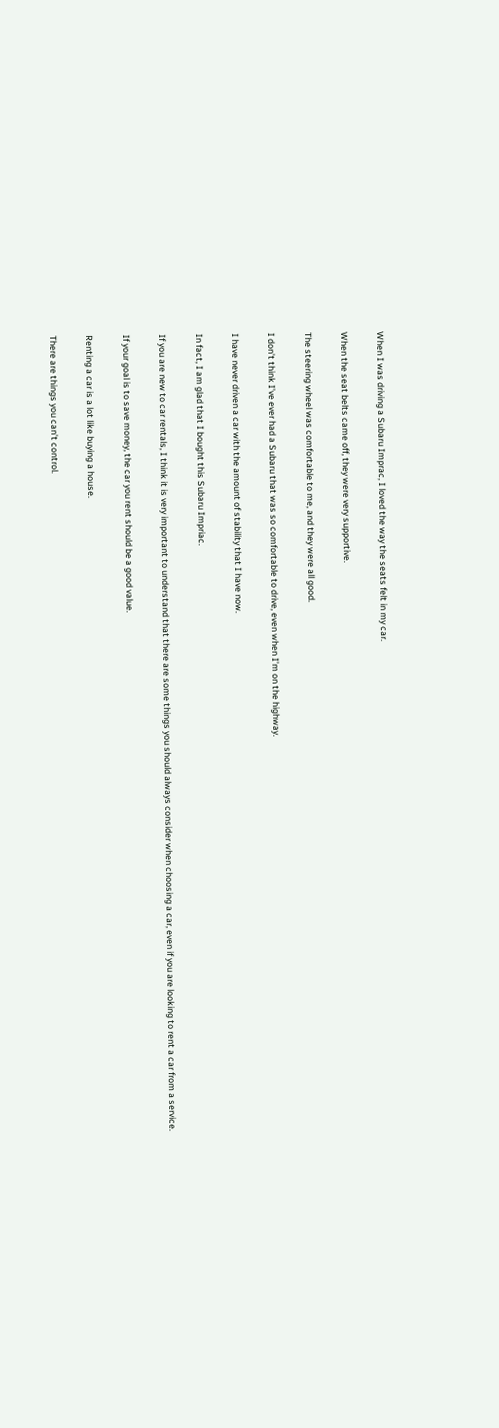When I was driving a Subaru Imprac, I loved the way the seats felt in my car.

When the seat belts came off, they were very supportive.

The steering wheel was comfortable to me, and they were all good.

I don’t think I’ve ever had a Subaru that was so comfortable to drive, even when I’m on the highway.

I have never driven a car with the amount of stability that I have now.

In fact, I am glad that I bought this Subaru Impriac.

If you are new to car rentals, I think it is very important to understand that there are some things you should always consider when choosing a car, even if you are looking to rent a car from a service.

If your goal is to save money, the car you rent should be a good value.

Renting a car is a lot like buying a house.

There are things you can’t control.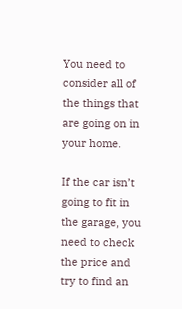You need to consider all of the things that are going on in your home.

If the car isn’t going to fit in the garage, you need to check the price and try to find an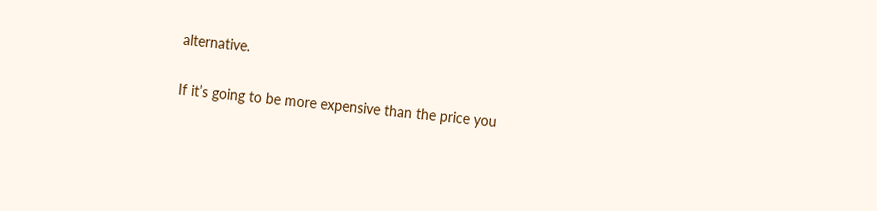alternative.

If it’s going to be more expensive than the price you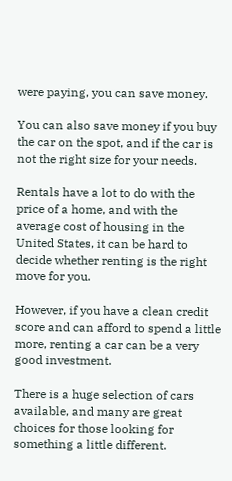were paying, you can save money.

You can also save money if you buy the car on the spot, and if the car is not the right size for your needs.

Rentals have a lot to do with the price of a home, and with the average cost of housing in the United States, it can be hard to decide whether renting is the right move for you.

However, if you have a clean credit score and can afford to spend a little more, renting a car can be a very good investment.

There is a huge selection of cars available, and many are great choices for those looking for something a little different.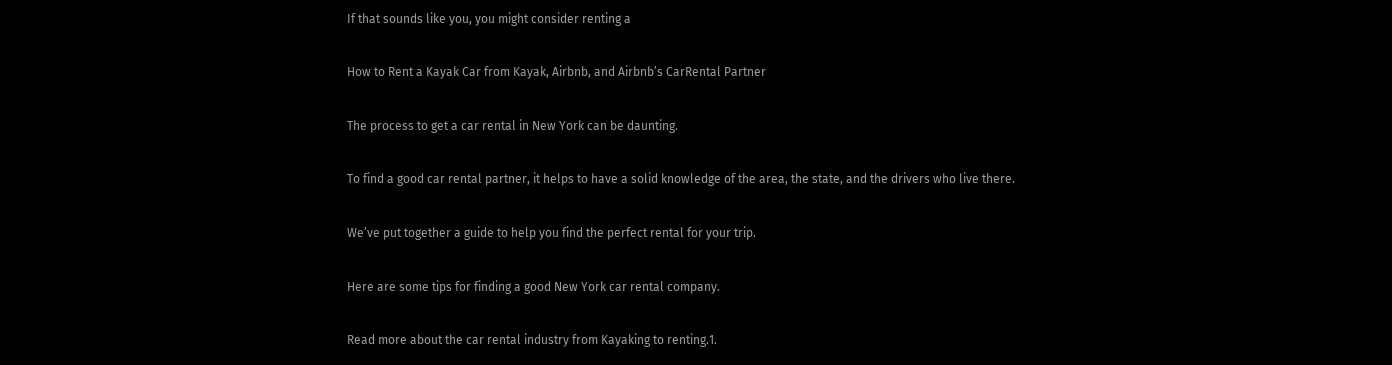If that sounds like you, you might consider renting a

How to Rent a Kayak Car from Kayak, Airbnb, and Airbnb’s CarRental Partner

The process to get a car rental in New York can be daunting.

To find a good car rental partner, it helps to have a solid knowledge of the area, the state, and the drivers who live there.

We’ve put together a guide to help you find the perfect rental for your trip.

Here are some tips for finding a good New York car rental company.

Read more about the car rental industry from Kayaking to renting.1.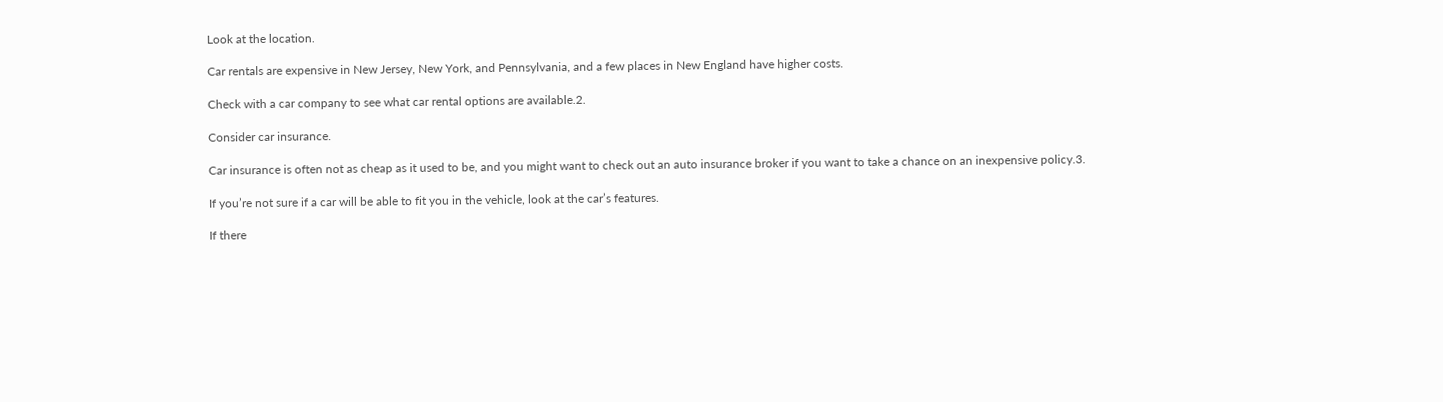Look at the location.

Car rentals are expensive in New Jersey, New York, and Pennsylvania, and a few places in New England have higher costs.

Check with a car company to see what car rental options are available.2.

Consider car insurance.

Car insurance is often not as cheap as it used to be, and you might want to check out an auto insurance broker if you want to take a chance on an inexpensive policy.3.

If you’re not sure if a car will be able to fit you in the vehicle, look at the car’s features.

If there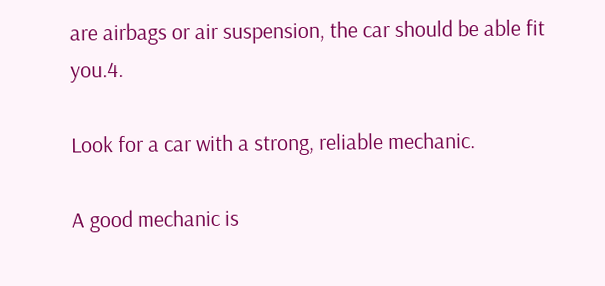are airbags or air suspension, the car should be able fit you.4.

Look for a car with a strong, reliable mechanic.

A good mechanic is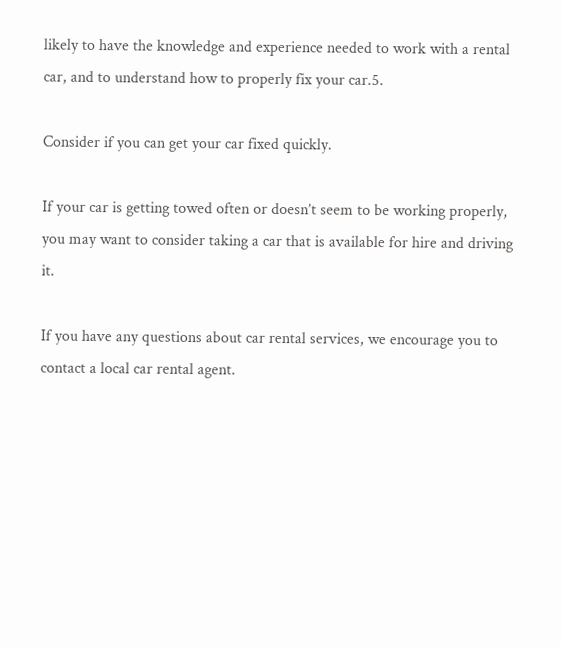likely to have the knowledge and experience needed to work with a rental car, and to understand how to properly fix your car.5.

Consider if you can get your car fixed quickly.

If your car is getting towed often or doesn’t seem to be working properly, you may want to consider taking a car that is available for hire and driving it.

If you have any questions about car rental services, we encourage you to contact a local car rental agent.